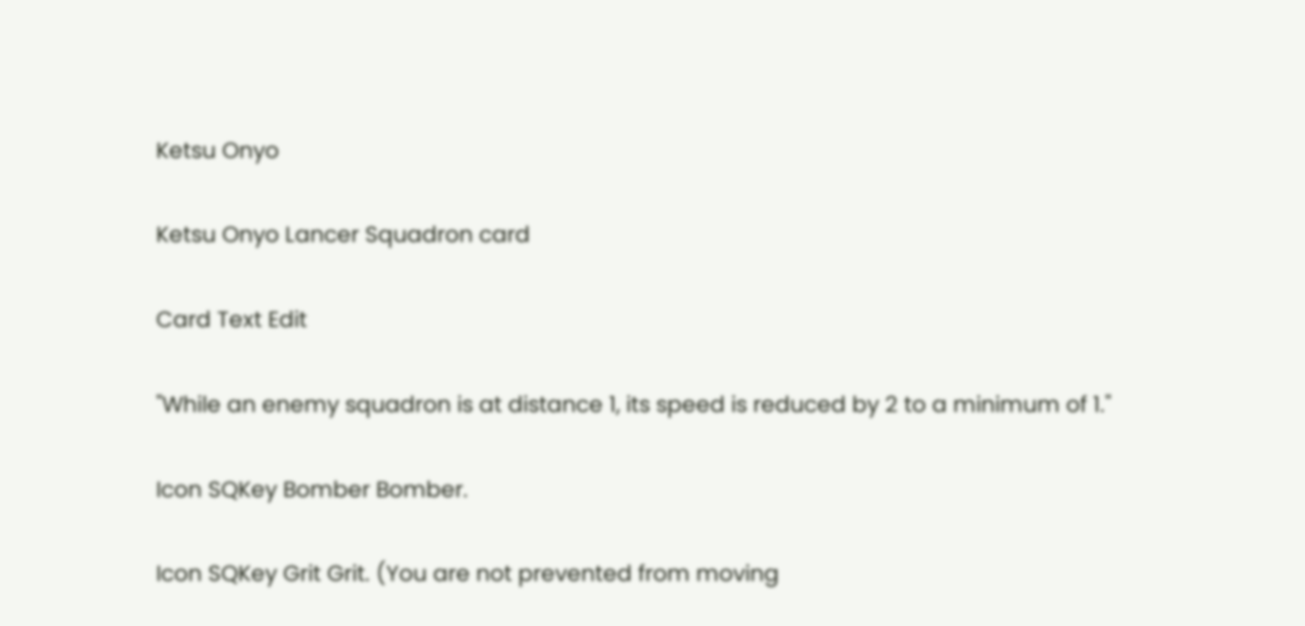Ketsu Onyo

Ketsu Onyo Lancer Squadron card

Card Text Edit

"While an enemy squadron is at distance 1, its speed is reduced by 2 to a minimum of 1."

Icon SQKey Bomber Bomber.

Icon SQKey Grit Grit. (You are not prevented from moving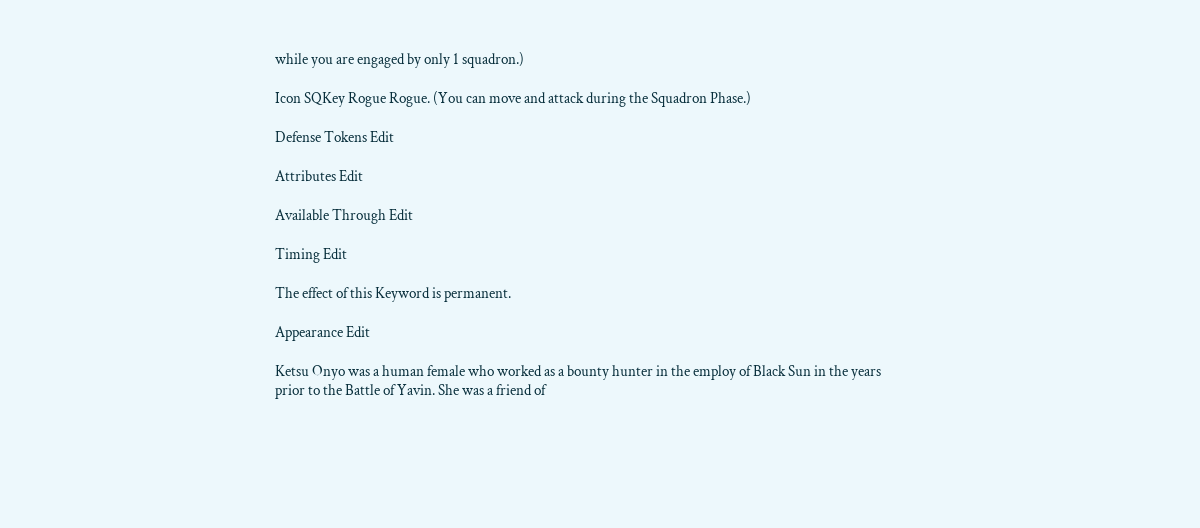while you are engaged by only 1 squadron.)

Icon SQKey Rogue Rogue. (You can move and attack during the Squadron Phase.)

Defense Tokens Edit

Attributes Edit

Available Through Edit

Timing Edit

The effect of this Keyword is permanent.

Appearance Edit

Ketsu Onyo was a human female who worked as a bounty hunter in the employ of Black Sun in the years prior to the Battle of Yavin. She was a friend of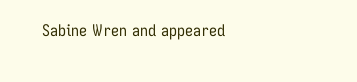Sabine Wren and appeared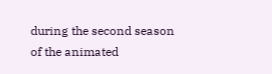during the second season of the animated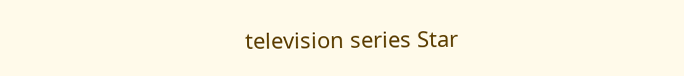television series Star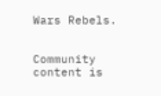Wars Rebels.


Community content is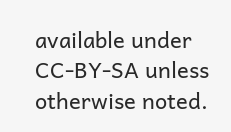available under CC-BY-SA unless otherwise noted.